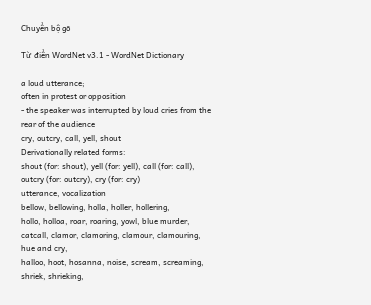Chuyển bộ gõ

Từ điển WordNet v3.1 - WordNet Dictionary

a loud utterance;
often in protest or opposition
- the speaker was interrupted by loud cries from the rear of the audience
cry, outcry, call, yell, shout
Derivationally related forms:
shout (for: shout), yell (for: yell), call (for: call), outcry (for: outcry), cry (for: cry)
utterance, vocalization
bellow, bellowing, holla, holler, hollering,
hollo, holloa, roar, roaring, yowl, blue murder,
catcall, clamor, clamoring, clamour, clamouring, hue and cry,
halloo, hoot, hosanna, noise, scream, screaming,
shriek, shrieking,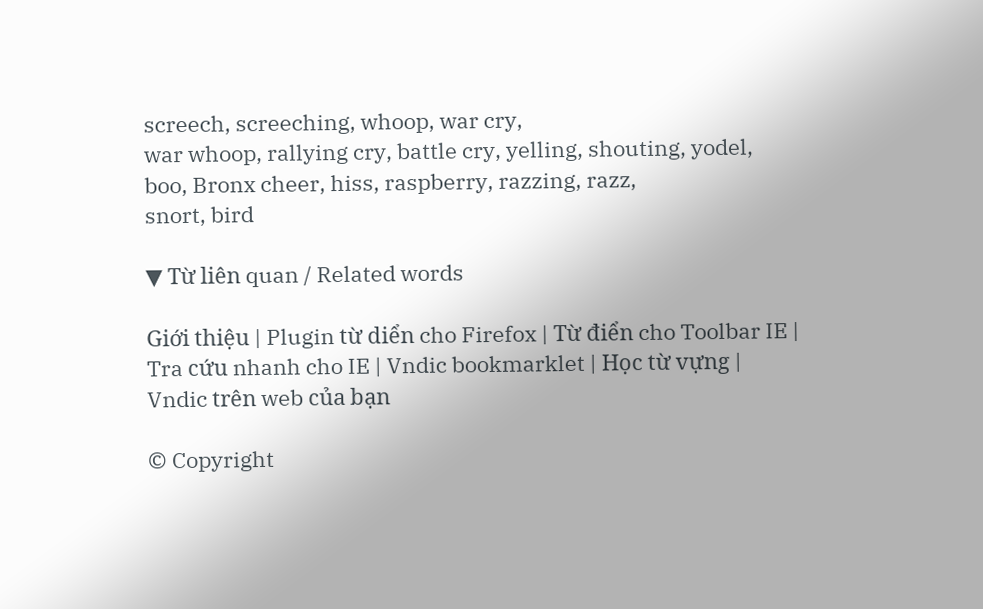screech, screeching, whoop, war cry,
war whoop, rallying cry, battle cry, yelling, shouting, yodel,
boo, Bronx cheer, hiss, raspberry, razzing, razz,
snort, bird

▼ Từ liên quan / Related words

Giới thiệu | Plugin từ diển cho Firefox | Từ điển cho Toolbar IE | Tra cứu nhanh cho IE | Vndic bookmarklet | Học từ vựng | Vndic trên web của bạn

© Copyright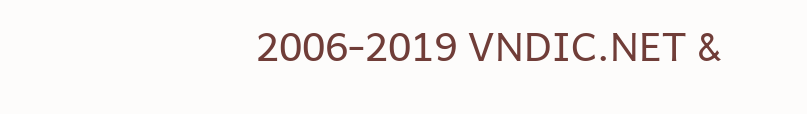2006-2019 VNDIC.NET &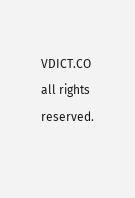VDICT.CO all rights reserved.